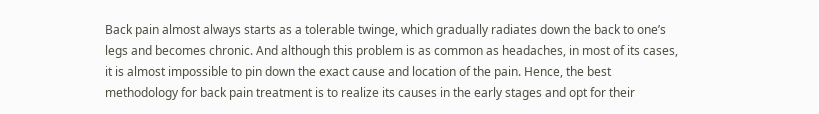Back pain almost always starts as a tolerable twinge, which gradually radiates down the back to one’s legs and becomes chronic. And although this problem is as common as headaches, in most of its cases, it is almost impossible to pin down the exact cause and location of the pain. Hence, the best methodology for back pain treatment is to realize its causes in the early stages and opt for their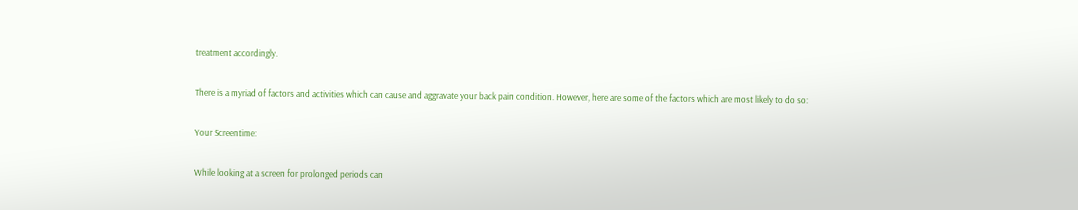treatment accordingly.

There is a myriad of factors and activities which can cause and aggravate your back pain condition. However, here are some of the factors which are most likely to do so:

Your Screentime:

While looking at a screen for prolonged periods can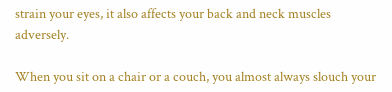strain your eyes, it also affects your back and neck muscles adversely.

When you sit on a chair or a couch, you almost always slouch your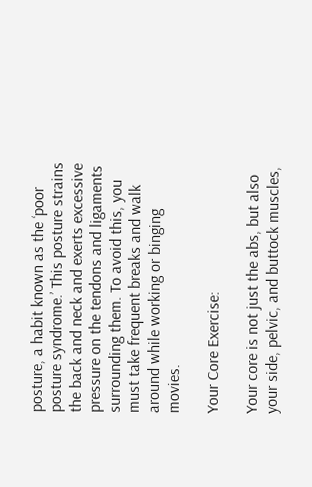posture, a habit known as the ‘poor posture syndrome.’ This posture strains the back and neck and exerts excessive pressure on the tendons and ligaments surrounding them. To avoid this, you must take frequent breaks and walk around while working or binging movies.

Your Core Exercise:

Your core is not just the abs, but also your side, pelvic, and buttock muscles,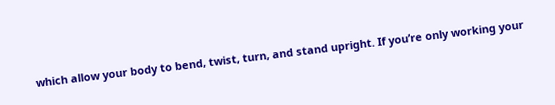which allow your body to bend, twist, turn, and stand upright. If you’re only working your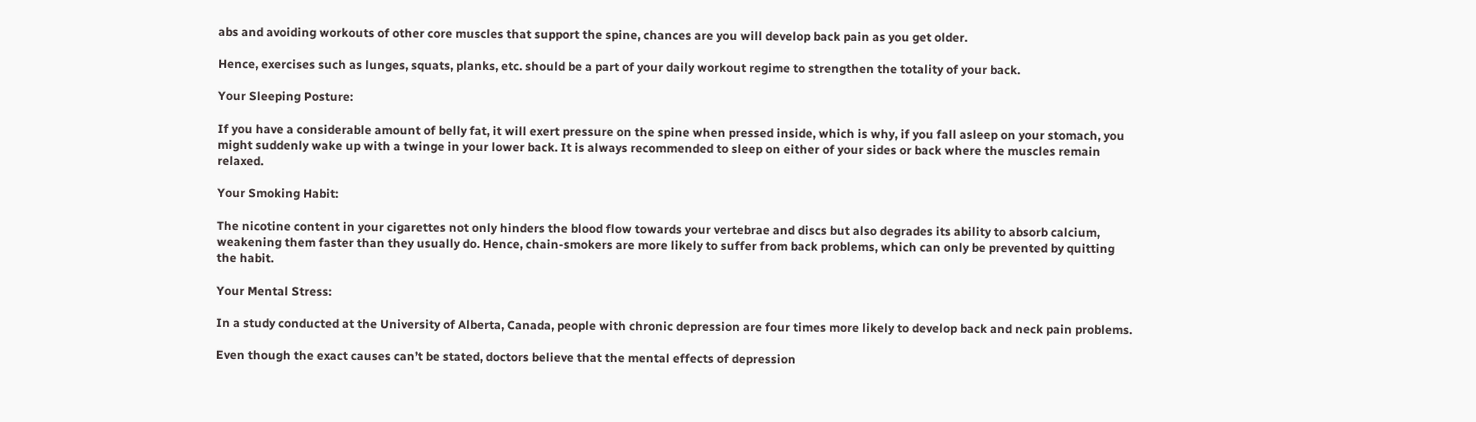abs and avoiding workouts of other core muscles that support the spine, chances are you will develop back pain as you get older.

Hence, exercises such as lunges, squats, planks, etc. should be a part of your daily workout regime to strengthen the totality of your back.

Your Sleeping Posture:

If you have a considerable amount of belly fat, it will exert pressure on the spine when pressed inside, which is why, if you fall asleep on your stomach, you might suddenly wake up with a twinge in your lower back. It is always recommended to sleep on either of your sides or back where the muscles remain relaxed.

Your Smoking Habit:

The nicotine content in your cigarettes not only hinders the blood flow towards your vertebrae and discs but also degrades its ability to absorb calcium, weakening them faster than they usually do. Hence, chain-smokers are more likely to suffer from back problems, which can only be prevented by quitting the habit.

Your Mental Stress:

In a study conducted at the University of Alberta, Canada, people with chronic depression are four times more likely to develop back and neck pain problems.

Even though the exact causes can’t be stated, doctors believe that the mental effects of depression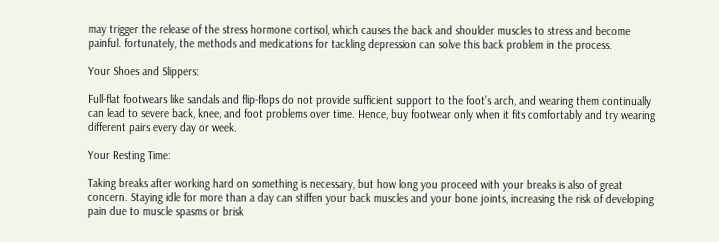may trigger the release of the stress hormone cortisol, which causes the back and shoulder muscles to stress and become painful. fortunately, the methods and medications for tackling depression can solve this back problem in the process.

Your Shoes and Slippers:

Full-flat footwears like sandals and flip-flops do not provide sufficient support to the foot’s arch, and wearing them continually can lead to severe back, knee, and foot problems over time. Hence, buy footwear only when it fits comfortably and try wearing different pairs every day or week.

Your Resting Time:

Taking breaks after working hard on something is necessary, but how long you proceed with your breaks is also of great concern. Staying idle for more than a day can stiffen your back muscles and your bone joints, increasing the risk of developing pain due to muscle spasms or brisk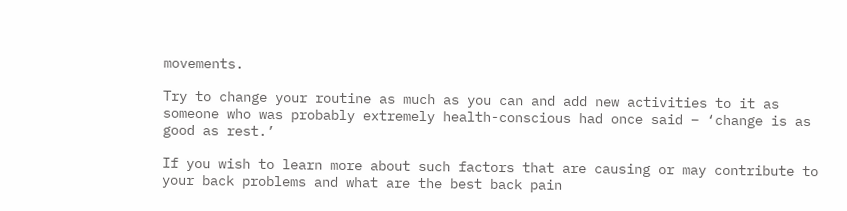movements.

Try to change your routine as much as you can and add new activities to it as someone who was probably extremely health-conscious had once said – ‘change is as good as rest.’

If you wish to learn more about such factors that are causing or may contribute to your back problems and what are the best back pain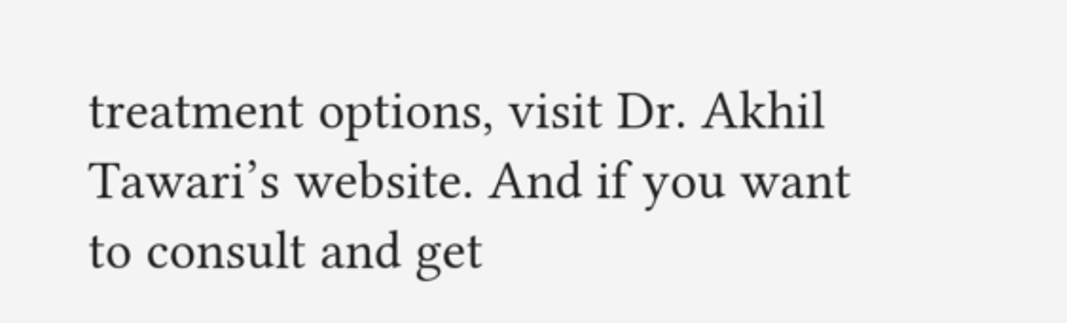treatment options, visit Dr. Akhil Tawari’s website. And if you want to consult and get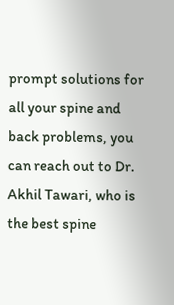prompt solutions for all your spine and back problems, you can reach out to Dr. Akhil Tawari, who is the best spine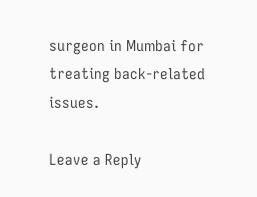surgeon in Mumbai for treating back-related issues.

Leave a Reply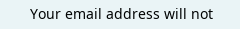Your email address will not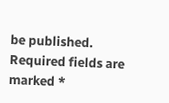be published. Required fields are marked *